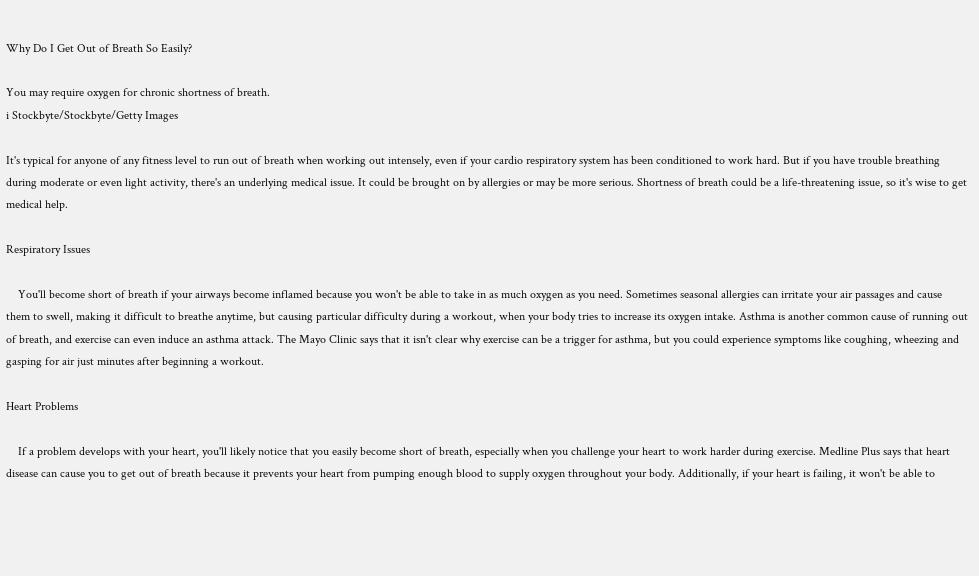Why Do I Get Out of Breath So Easily?

You may require oxygen for chronic shortness of breath.
i Stockbyte/Stockbyte/Getty Images

It's typical for anyone of any fitness level to run out of breath when working out intensely, even if your cardio respiratory system has been conditioned to work hard. But if you have trouble breathing during moderate or even light activity, there's an underlying medical issue. It could be brought on by allergies or may be more serious. Shortness of breath could be a life-threatening issue, so it's wise to get medical help.

Respiratory Issues

    You'll become short of breath if your airways become inflamed because you won't be able to take in as much oxygen as you need. Sometimes seasonal allergies can irritate your air passages and cause them to swell, making it difficult to breathe anytime, but causing particular difficulty during a workout, when your body tries to increase its oxygen intake. Asthma is another common cause of running out of breath, and exercise can even induce an asthma attack. The Mayo Clinic says that it isn't clear why exercise can be a trigger for asthma, but you could experience symptoms like coughing, wheezing and gasping for air just minutes after beginning a workout.

Heart Problems

    If a problem develops with your heart, you'll likely notice that you easily become short of breath, especially when you challenge your heart to work harder during exercise. Medline Plus says that heart disease can cause you to get out of breath because it prevents your heart from pumping enough blood to supply oxygen throughout your body. Additionally, if your heart is failing, it won't be able to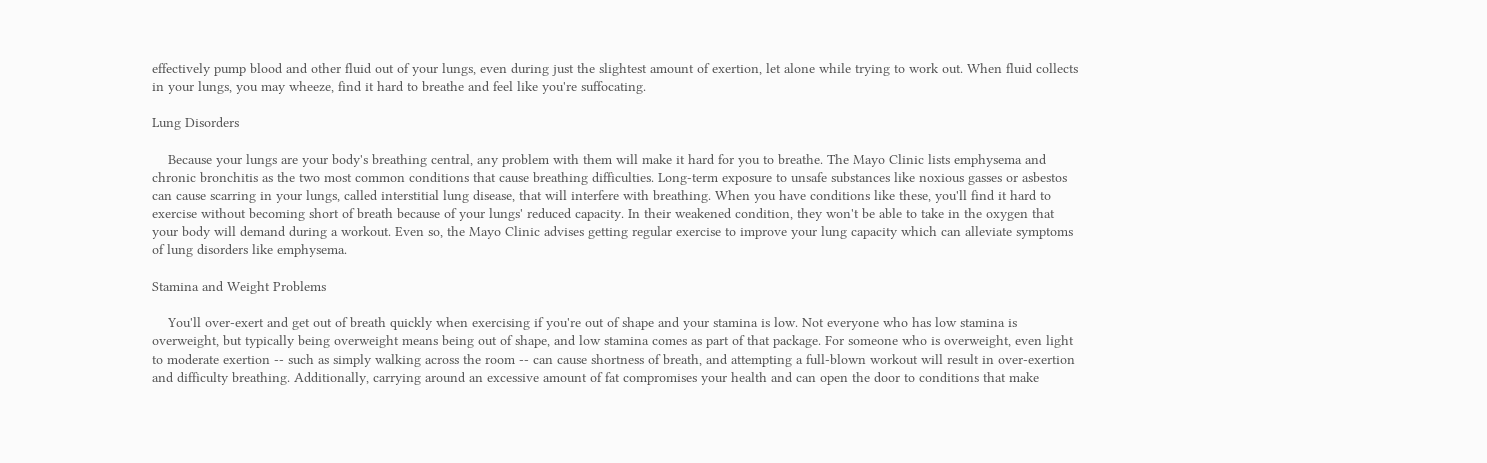effectively pump blood and other fluid out of your lungs, even during just the slightest amount of exertion, let alone while trying to work out. When fluid collects in your lungs, you may wheeze, find it hard to breathe and feel like you're suffocating.

Lung Disorders

    Because your lungs are your body's breathing central, any problem with them will make it hard for you to breathe. The Mayo Clinic lists emphysema and chronic bronchitis as the two most common conditions that cause breathing difficulties. Long-term exposure to unsafe substances like noxious gasses or asbestos can cause scarring in your lungs, called interstitial lung disease, that will interfere with breathing. When you have conditions like these, you'll find it hard to exercise without becoming short of breath because of your lungs' reduced capacity. In their weakened condition, they won't be able to take in the oxygen that your body will demand during a workout. Even so, the Mayo Clinic advises getting regular exercise to improve your lung capacity which can alleviate symptoms of lung disorders like emphysema.

Stamina and Weight Problems

    You'll over-exert and get out of breath quickly when exercising if you're out of shape and your stamina is low. Not everyone who has low stamina is overweight, but typically being overweight means being out of shape, and low stamina comes as part of that package. For someone who is overweight, even light to moderate exertion -- such as simply walking across the room -- can cause shortness of breath, and attempting a full-blown workout will result in over-exertion and difficulty breathing. Additionally, carrying around an excessive amount of fat compromises your health and can open the door to conditions that make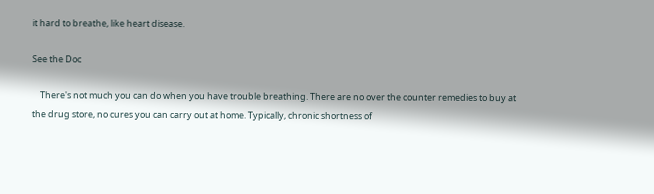it hard to breathe, like heart disease.

See the Doc

    There's not much you can do when you have trouble breathing. There are no over the counter remedies to buy at the drug store, no cures you can carry out at home. Typically, chronic shortness of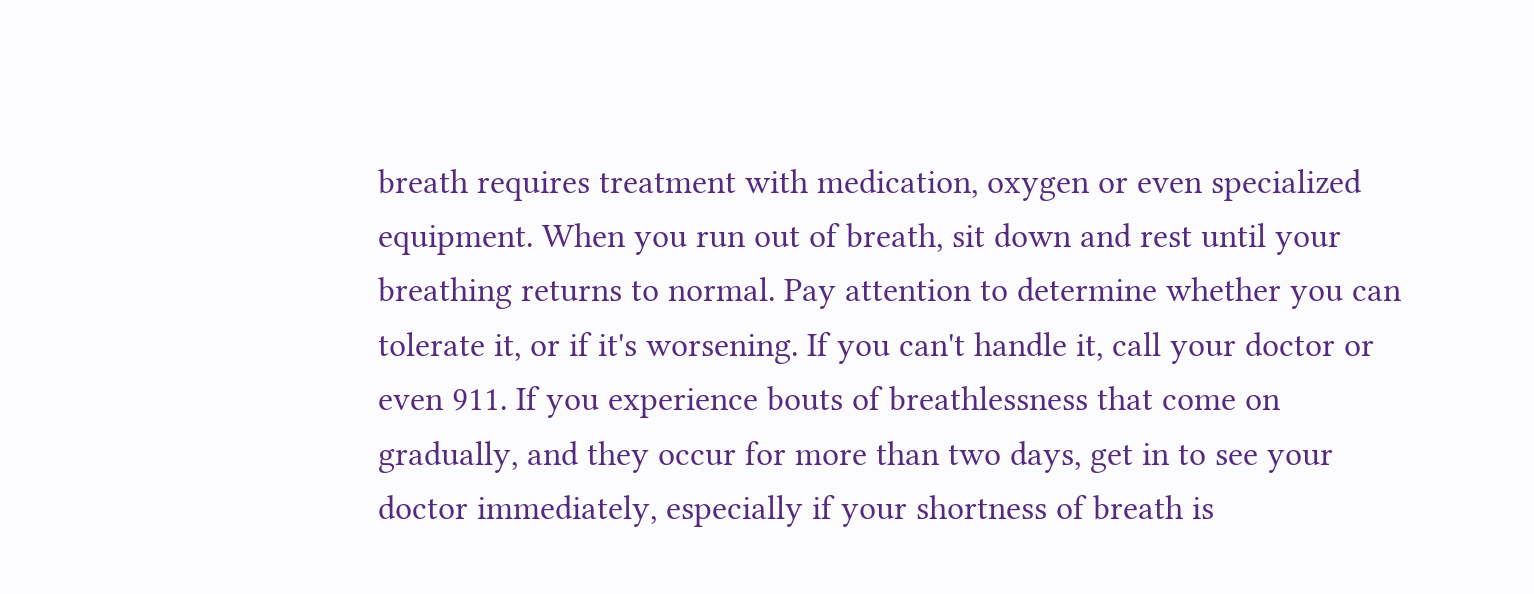breath requires treatment with medication, oxygen or even specialized equipment. When you run out of breath, sit down and rest until your breathing returns to normal. Pay attention to determine whether you can tolerate it, or if it's worsening. If you can't handle it, call your doctor or even 911. If you experience bouts of breathlessness that come on gradually, and they occur for more than two days, get in to see your doctor immediately, especially if your shortness of breath is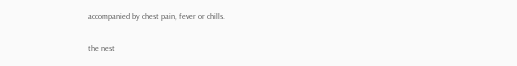accompanied by chest pain, fever or chills.

the nest